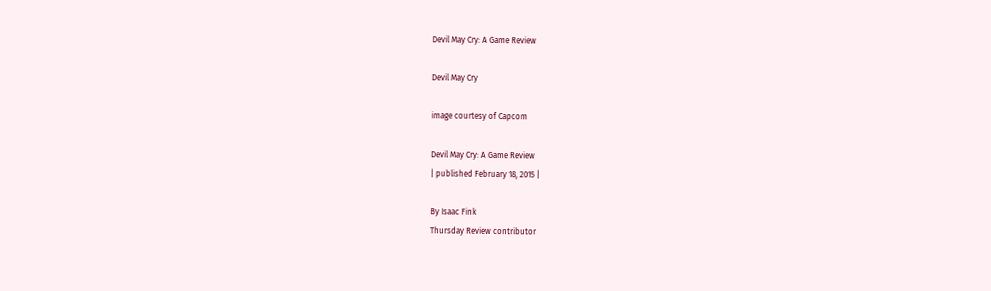Devil May Cry: A Game Review

Devil May Cry

image courtesy of Capcom

Devil May Cry: A Game Review
| published February 18, 2015 |

By Isaac Fink
Thursday Review contributor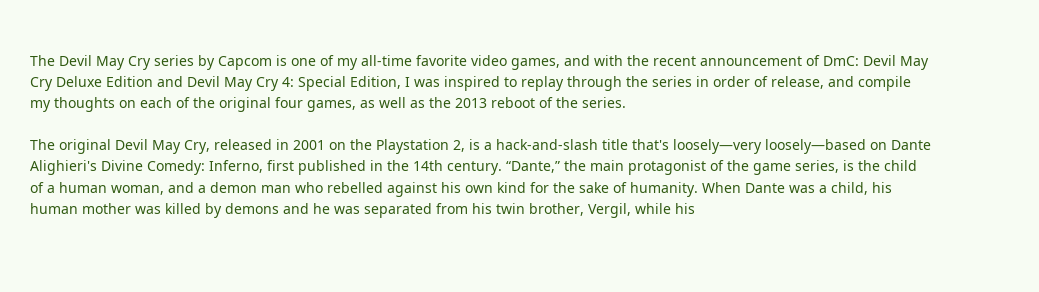The Devil May Cry series by Capcom is one of my all-time favorite video games, and with the recent announcement of DmC: Devil May Cry Deluxe Edition and Devil May Cry 4: Special Edition, I was inspired to replay through the series in order of release, and compile my thoughts on each of the original four games, as well as the 2013 reboot of the series.

The original Devil May Cry, released in 2001 on the Playstation 2, is a hack-and-slash title that's loosely—very loosely—based on Dante Alighieri's Divine Comedy: Inferno, first published in the 14th century. “Dante,” the main protagonist of the game series, is the child of a human woman, and a demon man who rebelled against his own kind for the sake of humanity. When Dante was a child, his human mother was killed by demons and he was separated from his twin brother, Vergil, while his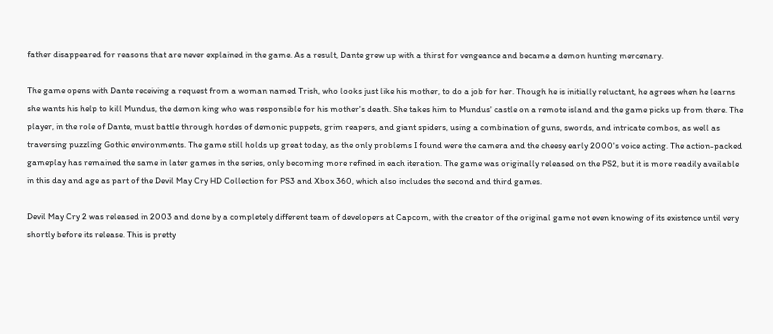father disappeared for reasons that are never explained in the game. As a result, Dante grew up with a thirst for vengeance and became a demon hunting mercenary.

The game opens with Dante receiving a request from a woman named Trish, who looks just like his mother, to do a job for her. Though he is initially reluctant, he agrees when he learns she wants his help to kill Mundus, the demon king who was responsible for his mother's death. She takes him to Mundus' castle on a remote island and the game picks up from there. The player, in the role of Dante, must battle through hordes of demonic puppets, grim reapers, and giant spiders, using a combination of guns, swords, and intricate combos, as well as traversing puzzling Gothic environments. The game still holds up great today, as the only problems I found were the camera and the cheesy early 2000's voice acting. The action-packed gameplay has remained the same in later games in the series, only becoming more refined in each iteration. The game was originally released on the PS2, but it is more readily available in this day and age as part of the Devil May Cry HD Collection for PS3 and Xbox 360, which also includes the second and third games.

Devil May Cry 2 was released in 2003 and done by a completely different team of developers at Capcom, with the creator of the original game not even knowing of its existence until very shortly before its release. This is pretty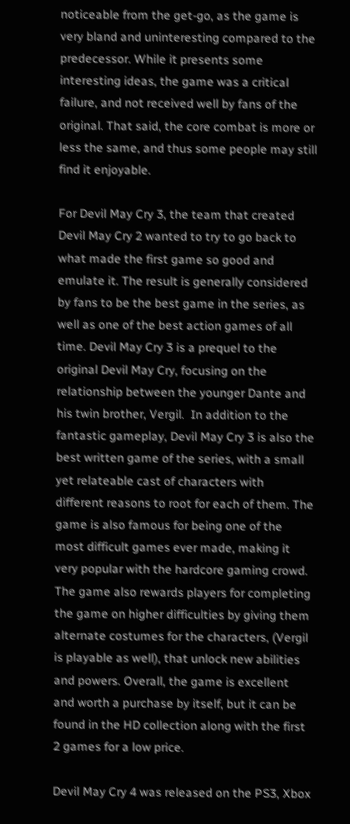noticeable from the get-go, as the game is very bland and uninteresting compared to the predecessor. While it presents some interesting ideas, the game was a critical failure, and not received well by fans of the original. That said, the core combat is more or less the same, and thus some people may still find it enjoyable.

For Devil May Cry 3, the team that created Devil May Cry 2 wanted to try to go back to what made the first game so good and emulate it. The result is generally considered by fans to be the best game in the series, as well as one of the best action games of all time. Devil May Cry 3 is a prequel to the original Devil May Cry, focusing on the relationship between the younger Dante and his twin brother, Vergil.  In addition to the fantastic gameplay, Devil May Cry 3 is also the best written game of the series, with a small yet relateable cast of characters with different reasons to root for each of them. The game is also famous for being one of the most difficult games ever made, making it very popular with the hardcore gaming crowd. The game also rewards players for completing the game on higher difficulties by giving them alternate costumes for the characters, (Vergil is playable as well), that unlock new abilities and powers. Overall, the game is excellent and worth a purchase by itself, but it can be found in the HD collection along with the first 2 games for a low price.

Devil May Cry 4 was released on the PS3, Xbox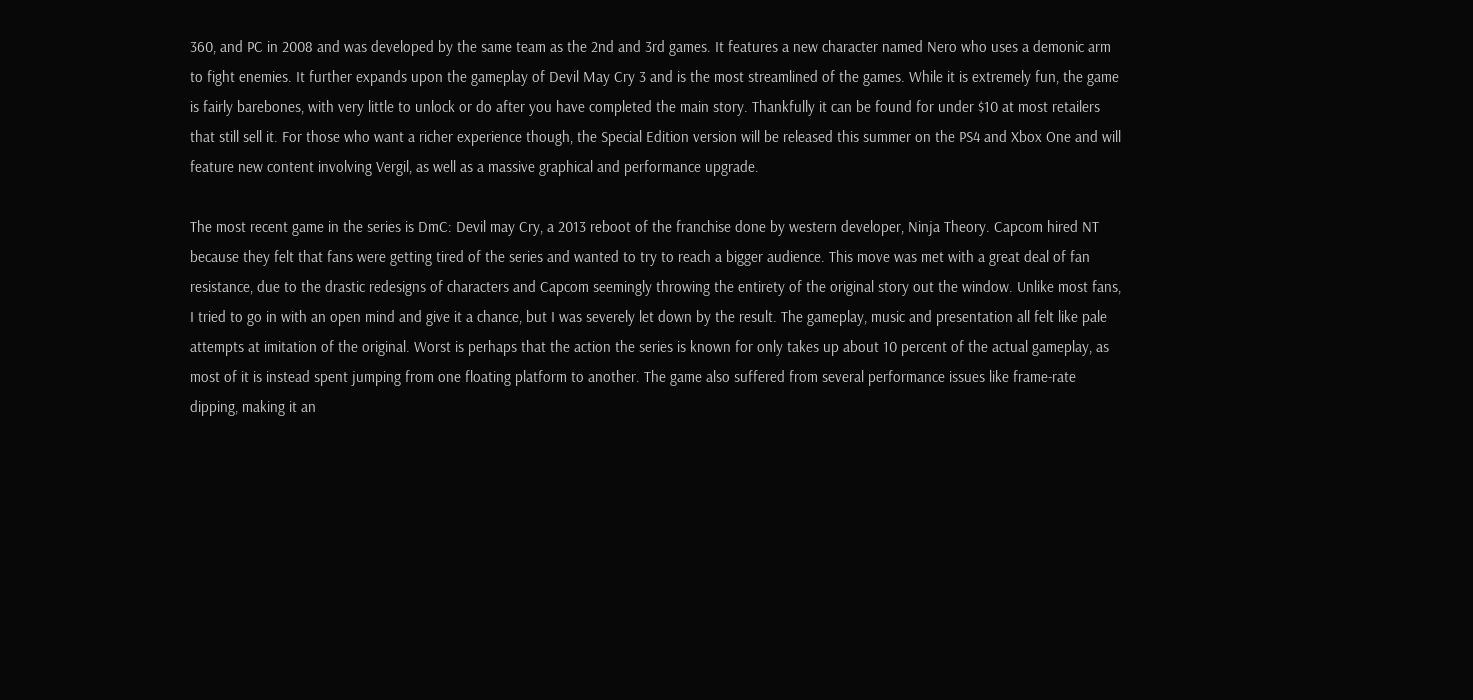360, and PC in 2008 and was developed by the same team as the 2nd and 3rd games. It features a new character named Nero who uses a demonic arm to fight enemies. It further expands upon the gameplay of Devil May Cry 3 and is the most streamlined of the games. While it is extremely fun, the game is fairly barebones, with very little to unlock or do after you have completed the main story. Thankfully it can be found for under $10 at most retailers that still sell it. For those who want a richer experience though, the Special Edition version will be released this summer on the PS4 and Xbox One and will feature new content involving Vergil, as well as a massive graphical and performance upgrade.

The most recent game in the series is DmC: Devil may Cry, a 2013 reboot of the franchise done by western developer, Ninja Theory. Capcom hired NT because they felt that fans were getting tired of the series and wanted to try to reach a bigger audience. This move was met with a great deal of fan resistance, due to the drastic redesigns of characters and Capcom seemingly throwing the entirety of the original story out the window. Unlike most fans, I tried to go in with an open mind and give it a chance, but I was severely let down by the result. The gameplay, music and presentation all felt like pale attempts at imitation of the original. Worst is perhaps that the action the series is known for only takes up about 10 percent of the actual gameplay, as most of it is instead spent jumping from one floating platform to another. The game also suffered from several performance issues like frame-rate dipping, making it an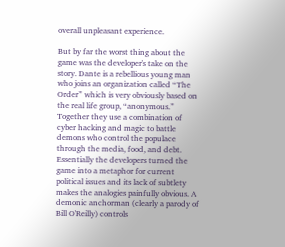overall unpleasant experience.

But by far the worst thing about the game was the developer's take on the story. Dante is a rebellious young man who joins an organization called “The Order” which is very obviously based on the real life group, “anonymous.” Together they use a combination of cyber hacking and magic to battle demons who control the populace through the media, food, and debt. Essentially the developers turned the game into a metaphor for current political issues and its lack of subtlety makes the analogies painfully obvious. A demonic anchorman (clearly a parody of Bill O'Reilly) controls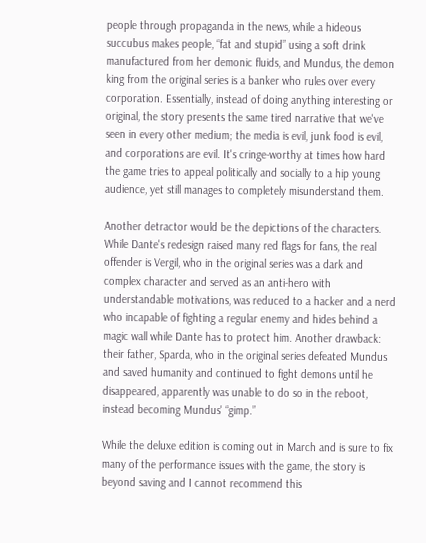people through propaganda in the news, while a hideous succubus makes people, “fat and stupid” using a soft drink manufactured from her demonic fluids, and Mundus, the demon king from the original series is a banker who rules over every corporation. Essentially, instead of doing anything interesting or original, the story presents the same tired narrative that we've seen in every other medium; the media is evil, junk food is evil, and corporations are evil. It's cringe-worthy at times how hard the game tries to appeal politically and socially to a hip young audience, yet still manages to completely misunderstand them.

Another detractor would be the depictions of the characters. While Dante's redesign raised many red flags for fans, the real offender is Vergil, who in the original series was a dark and complex character and served as an anti-hero with understandable motivations, was reduced to a hacker and a nerd who incapable of fighting a regular enemy and hides behind a magic wall while Dante has to protect him. Another drawback: their father, Sparda, who in the original series defeated Mundus and saved humanity and continued to fight demons until he disappeared, apparently was unable to do so in the reboot, instead becoming Mundus' “gimp.”

While the deluxe edition is coming out in March and is sure to fix many of the performance issues with the game, the story is beyond saving and I cannot recommend this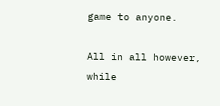game to anyone.

All in all however, while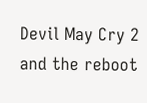Devil May Cry 2 and the reboot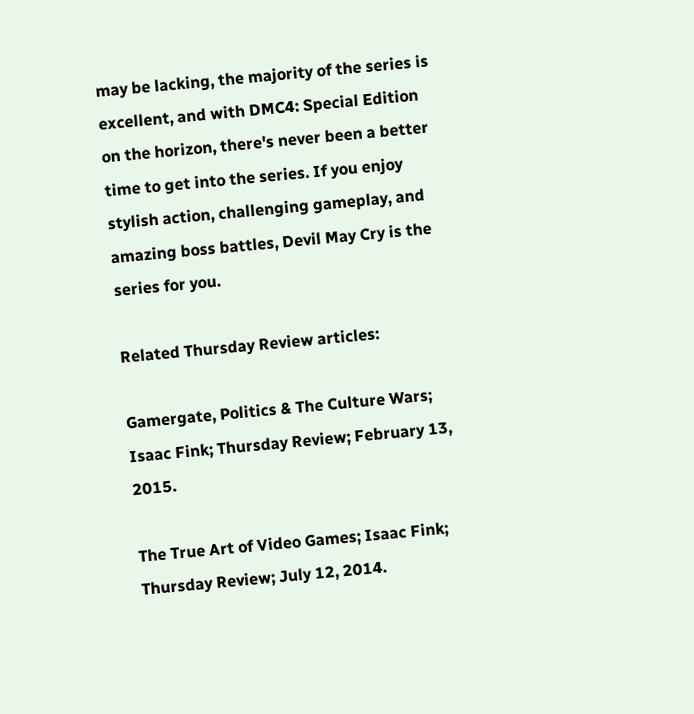may be lacking, the majority of the series is excellent, and with DMC4: Special Edition on the horizon, there's never been a better time to get into the series. If you enjoy stylish action, challenging gameplay, and amazing boss battles, Devil May Cry is the series for you.

Related Thursday Review articles:

Gamergate, Politics & The Culture Wars; Isaac Fink; Thursday Review; February 13, 2015.

The True Art of Video Games; Isaac Fink; Thursday Review; July 12, 2014.